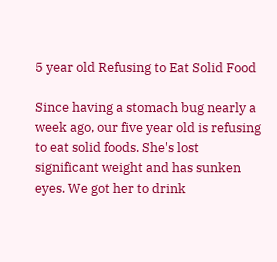5 year old Refusing to Eat Solid Food

Since having a stomach bug nearly a week ago, our five year old is refusing to eat solid foods. She's lost significant weight and has sunken eyes. We got her to drink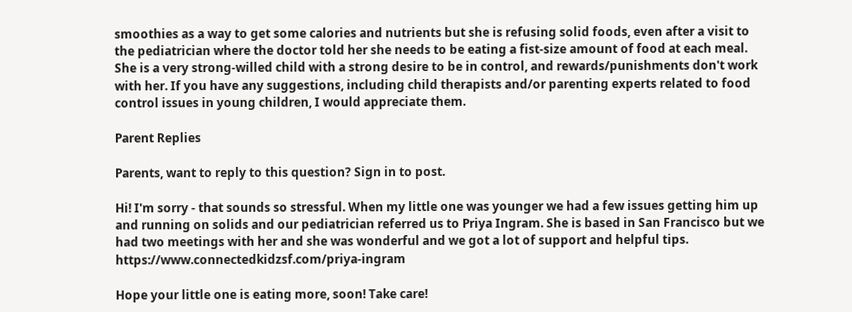smoothies as a way to get some calories and nutrients but she is refusing solid foods, even after a visit to the pediatrician where the doctor told her she needs to be eating a fist-size amount of food at each meal. She is a very strong-willed child with a strong desire to be in control, and rewards/punishments don't work with her. If you have any suggestions, including child therapists and/or parenting experts related to food control issues in young children, I would appreciate them.

Parent Replies

Parents, want to reply to this question? Sign in to post.

Hi! I'm sorry - that sounds so stressful. When my little one was younger we had a few issues getting him up and running on solids and our pediatrician referred us to Priya Ingram. She is based in San Francisco but we had two meetings with her and she was wonderful and we got a lot of support and helpful tips. https://www.connectedkidzsf.com/priya-ingram

Hope your little one is eating more, soon! Take care!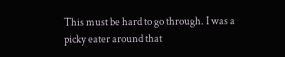This must be hard to go through. I was a picky eater around that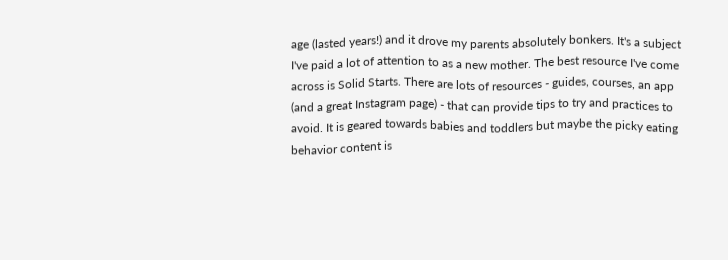age (lasted years!) and it drove my parents absolutely bonkers. It's a subject I've paid a lot of attention to as a new mother. The best resource I've come across is Solid Starts. There are lots of resources - guides, courses, an app (and a great Instagram page) - that can provide tips to try and practices to avoid. It is geared towards babies and toddlers but maybe the picky eating behavior content is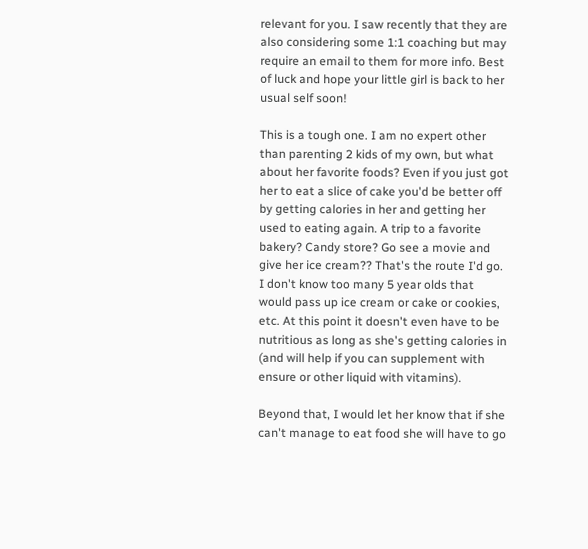relevant for you. I saw recently that they are also considering some 1:1 coaching but may require an email to them for more info. Best of luck and hope your little girl is back to her usual self soon!

This is a tough one. I am no expert other than parenting 2 kids of my own, but what about her favorite foods? Even if you just got her to eat a slice of cake you'd be better off by getting calories in her and getting her used to eating again. A trip to a favorite bakery? Candy store? Go see a movie and give her ice cream?? That's the route I'd go. I don't know too many 5 year olds that would pass up ice cream or cake or cookies, etc. At this point it doesn't even have to be nutritious as long as she's getting calories in (and will help if you can supplement with ensure or other liquid with vitamins).

Beyond that, I would let her know that if she can't manage to eat food she will have to go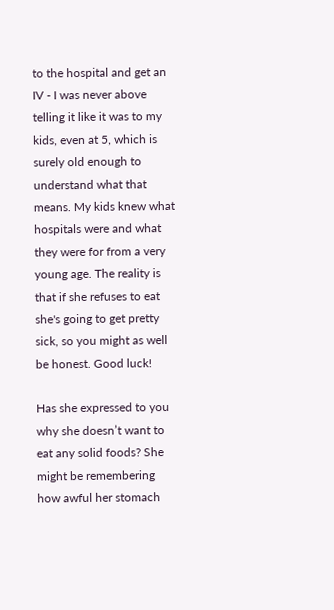to the hospital and get an IV - I was never above telling it like it was to my kids, even at 5, which is surely old enough to understand what that means. My kids knew what hospitals were and what they were for from a very young age. The reality is that if she refuses to eat she's going to get pretty sick, so you might as well be honest. Good luck!

Has she expressed to you why she doesn’t want to eat any solid foods? She might be remembering how awful her stomach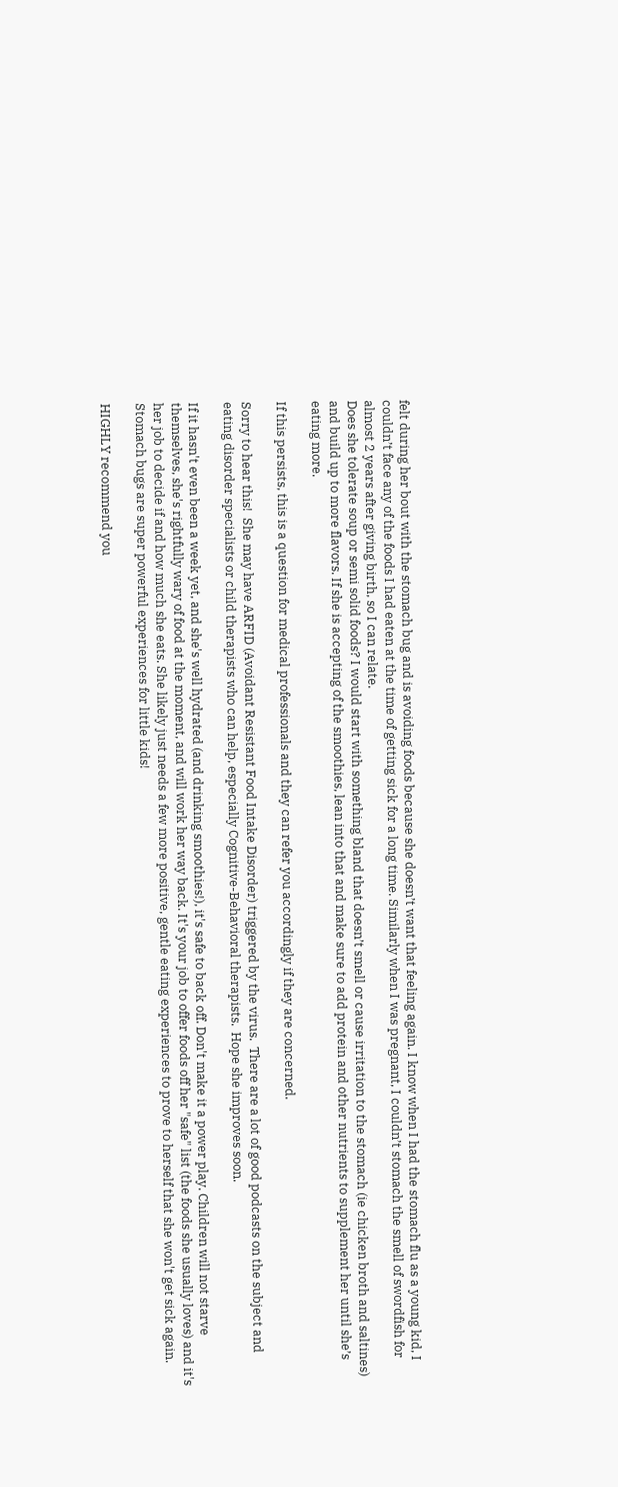felt during her bout with the stomach bug and is avoiding foods because she doesn’t want that feeling again. I know when I had the stomach flu as a young kid, I couldn’t face any of the foods I had eaten at the time of getting sick for a long time. Similarly when I was pregnant, I couldn’t stomach the smell of swordfish for almost 2 years after giving birth, so I can relate.
Does she tolerate soup or semi solid foods? I would start with something bland that doesn’t smell or cause irritation to the stomach (ie chicken broth and saltines) and build up to more flavors. If she is accepting of the smoothies, lean into that and make sure to add protein and other nutrients to supplement her until she’s eating more.

If this persists, this is a question for medical professionals and they can refer you accordingly if they are concerned.

Sorry to hear this!  She may have ARFID (Avoidant Resistant Food Intake Disorder) triggered by the virus.  There are a lot of good podcasts on the subject and eating disorder specialists or child therapists who can help, especially Cognitive-Behavioral therapists.  Hope she improves soon.

If it hasn't even been a week yet, and she's well hydrated (and drinking smoothies!), it's safe to back off. Don't make it a power play. Children will not starve themselves, she's rightfully wary of food at the moment, and will work her way back. It's your job to offer foods off her "safe" list (the foods she usually loves) and it's her job to decide if and how much she eats. She likely just needs a few more positive, gentle eating experiences to prove to herself that she won't get sick again. Stomach bugs are super powerful experiences for little kids!

HIGHLY recommend you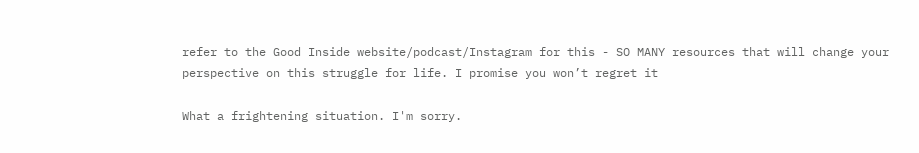refer to the Good Inside website/podcast/Instagram for this - SO MANY resources that will change your perspective on this struggle for life. I promise you won’t regret it

What a frightening situation. I'm sorry.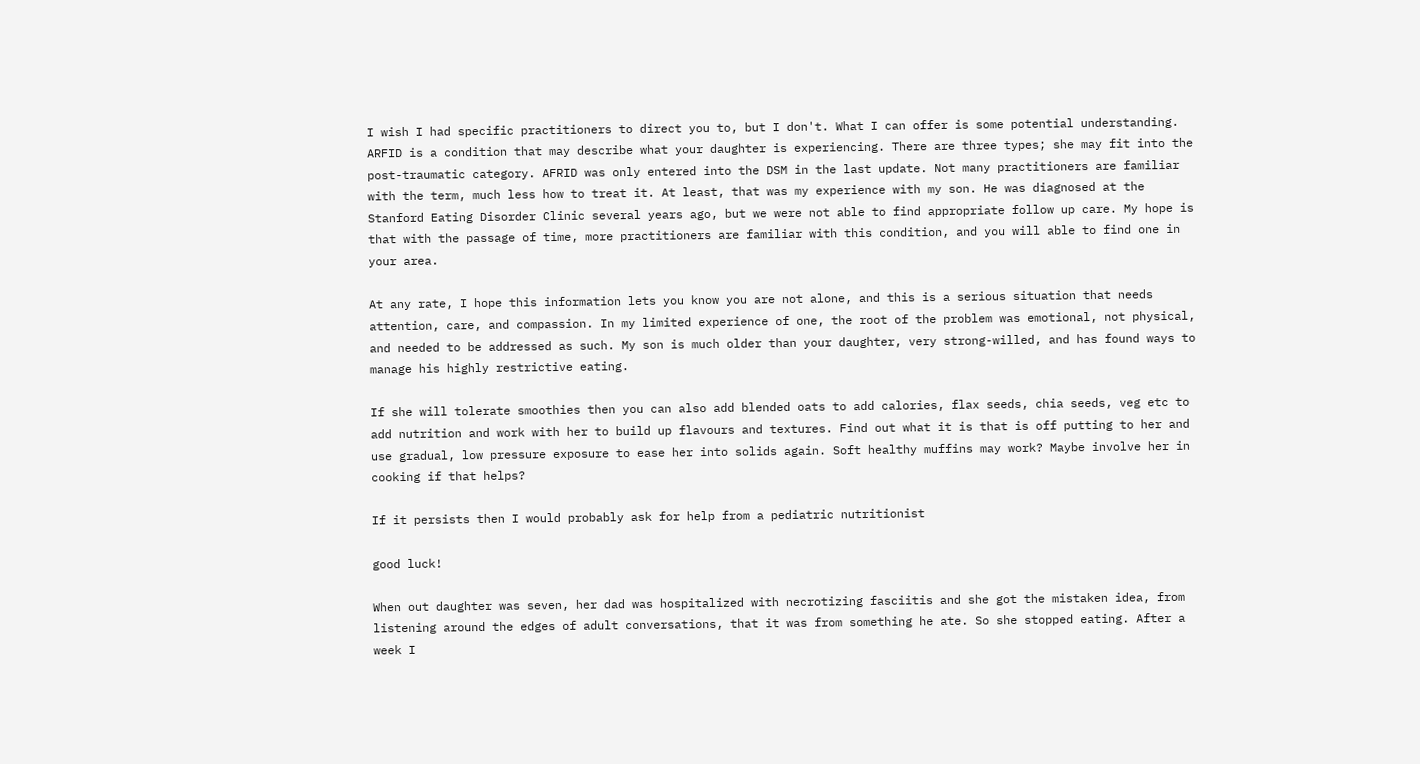I wish I had specific practitioners to direct you to, but I don't. What I can offer is some potential understanding. ARFID is a condition that may describe what your daughter is experiencing. There are three types; she may fit into the post-traumatic category. AFRID was only entered into the DSM in the last update. Not many practitioners are familiar with the term, much less how to treat it. At least, that was my experience with my son. He was diagnosed at the Stanford Eating Disorder Clinic several years ago, but we were not able to find appropriate follow up care. My hope is that with the passage of time, more practitioners are familiar with this condition, and you will able to find one in your area.

At any rate, I hope this information lets you know you are not alone, and this is a serious situation that needs attention, care, and compassion. In my limited experience of one, the root of the problem was emotional, not physical, and needed to be addressed as such. My son is much older than your daughter, very strong-willed, and has found ways to manage his highly restrictive eating.

If she will tolerate smoothies then you can also add blended oats to add calories, flax seeds, chia seeds, veg etc to add nutrition and work with her to build up flavours and textures. Find out what it is that is off putting to her and use gradual, low pressure exposure to ease her into solids again. Soft healthy muffins may work? Maybe involve her in cooking if that helps?

If it persists then I would probably ask for help from a pediatric nutritionist

good luck!

When out daughter was seven, her dad was hospitalized with necrotizing fasciitis and she got the mistaken idea, from listening around the edges of adult conversations, that it was from something he ate. So she stopped eating. After a week I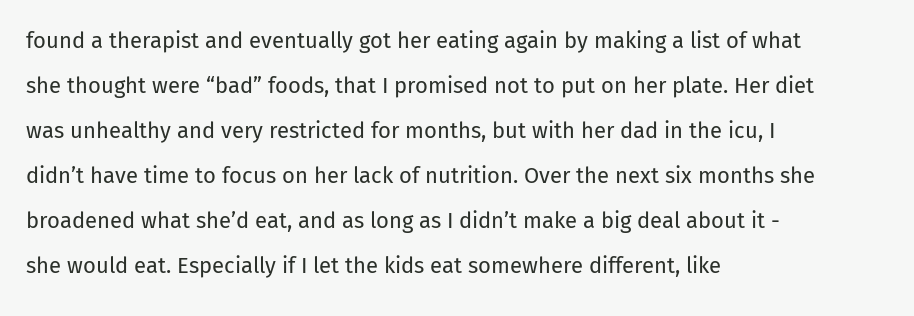found a therapist and eventually got her eating again by making a list of what she thought were “bad” foods, that I promised not to put on her plate. Her diet was unhealthy and very restricted for months, but with her dad in the icu, I didn’t have time to focus on her lack of nutrition. Over the next six months she broadened what she’d eat, and as long as I didn’t make a big deal about it - she would eat. Especially if I let the kids eat somewhere different, like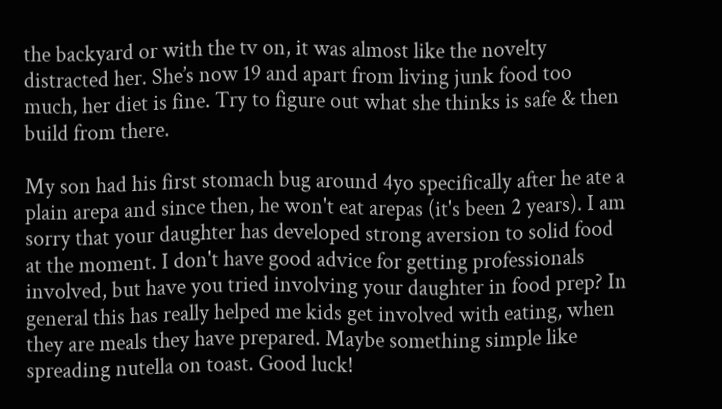the backyard or with the tv on, it was almost like the novelty distracted her. She’s now 19 and apart from living junk food too much, her diet is fine. Try to figure out what she thinks is safe & then build from there.

My son had his first stomach bug around 4yo specifically after he ate a plain arepa and since then, he won't eat arepas (it's been 2 years). I am sorry that your daughter has developed strong aversion to solid food at the moment. I don't have good advice for getting professionals involved, but have you tried involving your daughter in food prep? In general this has really helped me kids get involved with eating, when they are meals they have prepared. Maybe something simple like spreading nutella on toast. Good luck!